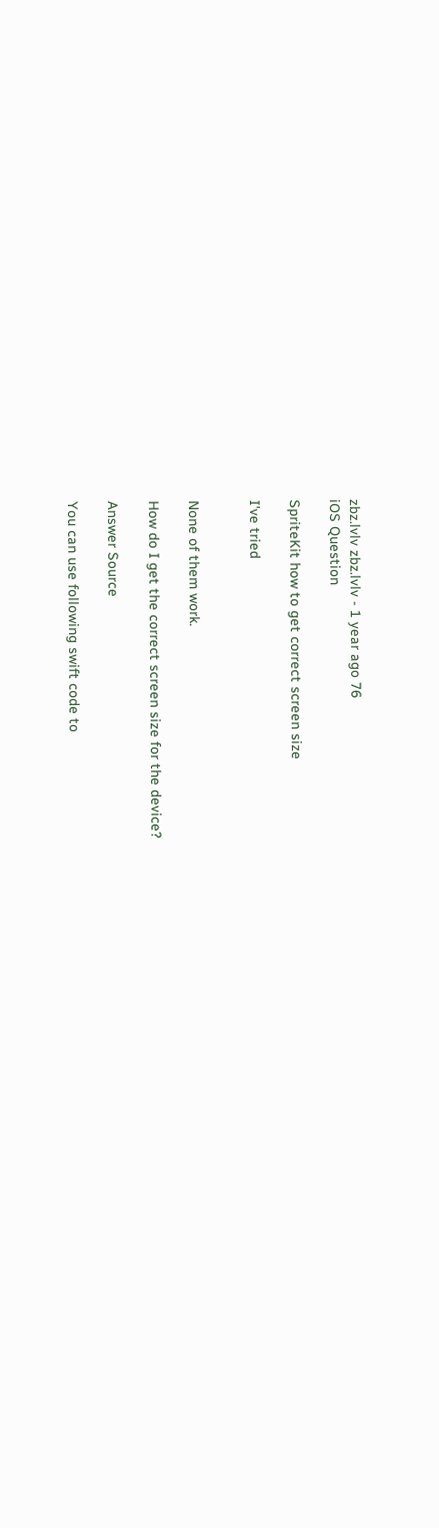zbz.lvlv zbz.lvlv - 1 year ago 76
iOS Question

SpriteKit how to get correct screen size

I've tried


None of them work.

How do I get the correct screen size for the device?

Answer Source

You can use following swift code to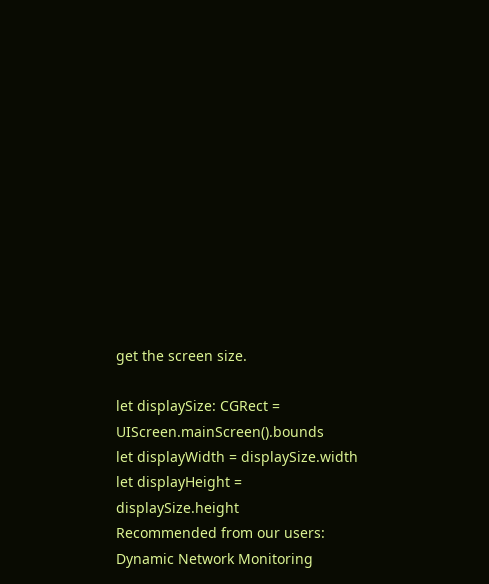get the screen size.

let displaySize: CGRect = UIScreen.mainScreen().bounds
let displayWidth = displaySize.width
let displayHeight = displaySize.height
Recommended from our users: Dynamic Network Monitoring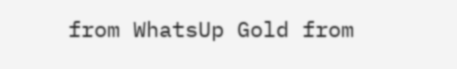from WhatsUp Gold from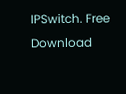IPSwitch. Free Download